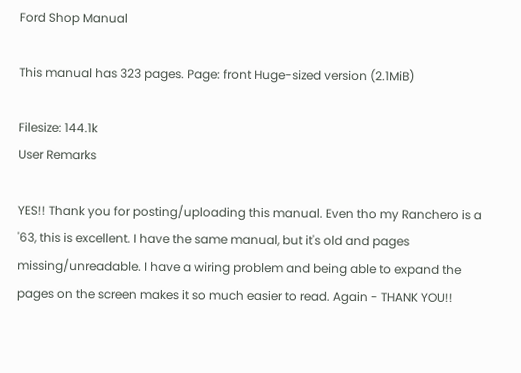Ford Shop Manual

This manual has 323 pages. Page: front Huge-sized version (2.1MiB)

Filesize: 144.1k
User Remarks

YES!! Thank you for posting/uploading this manual. Even tho my Ranchero is a '63, this is excellent. I have the same manual, but it's old and pages missing/unreadable. I have a wiring problem and being able to expand the pages on the screen makes it so much easier to read. Again - THANK YOU!!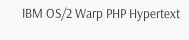IBM OS/2 Warp PHP Hypertext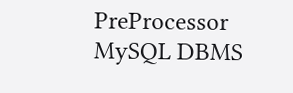PreProcessor MySQL DBMS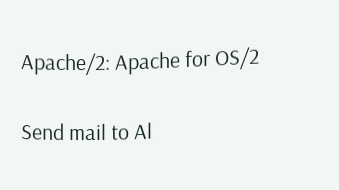Apache/2: Apache for OS/2

Send mail to Al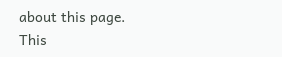about this page.
This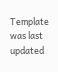Template was last updated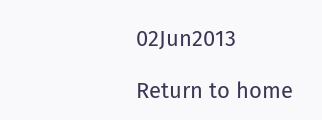02Jun2013

Return to home